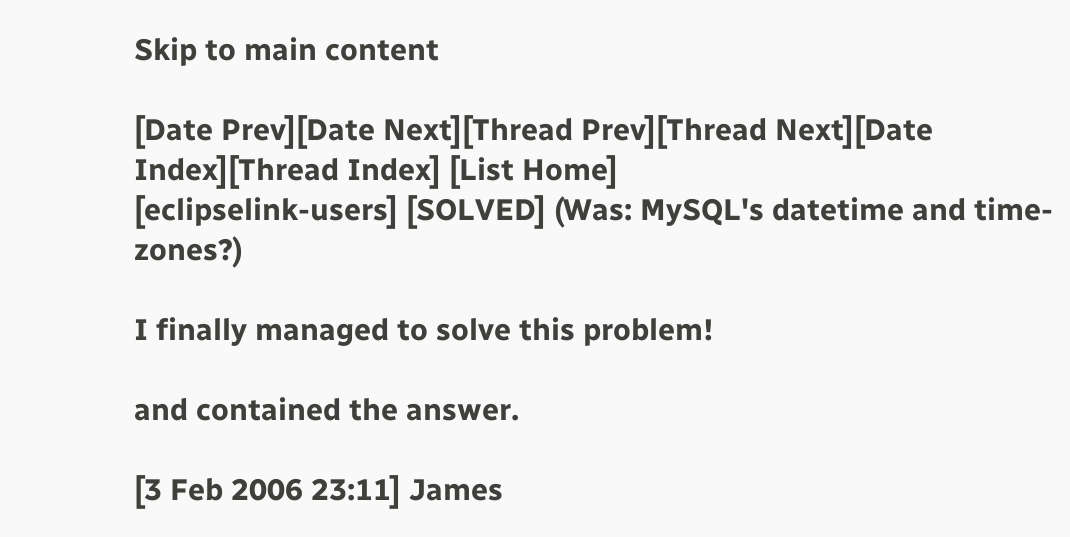Skip to main content

[Date Prev][Date Next][Thread Prev][Thread Next][Date Index][Thread Index] [List Home]
[eclipselink-users] [SOLVED] (Was: MySQL's datetime and time-zones?)

I finally managed to solve this problem!

and contained the answer.

[3 Feb 2006 23:11] James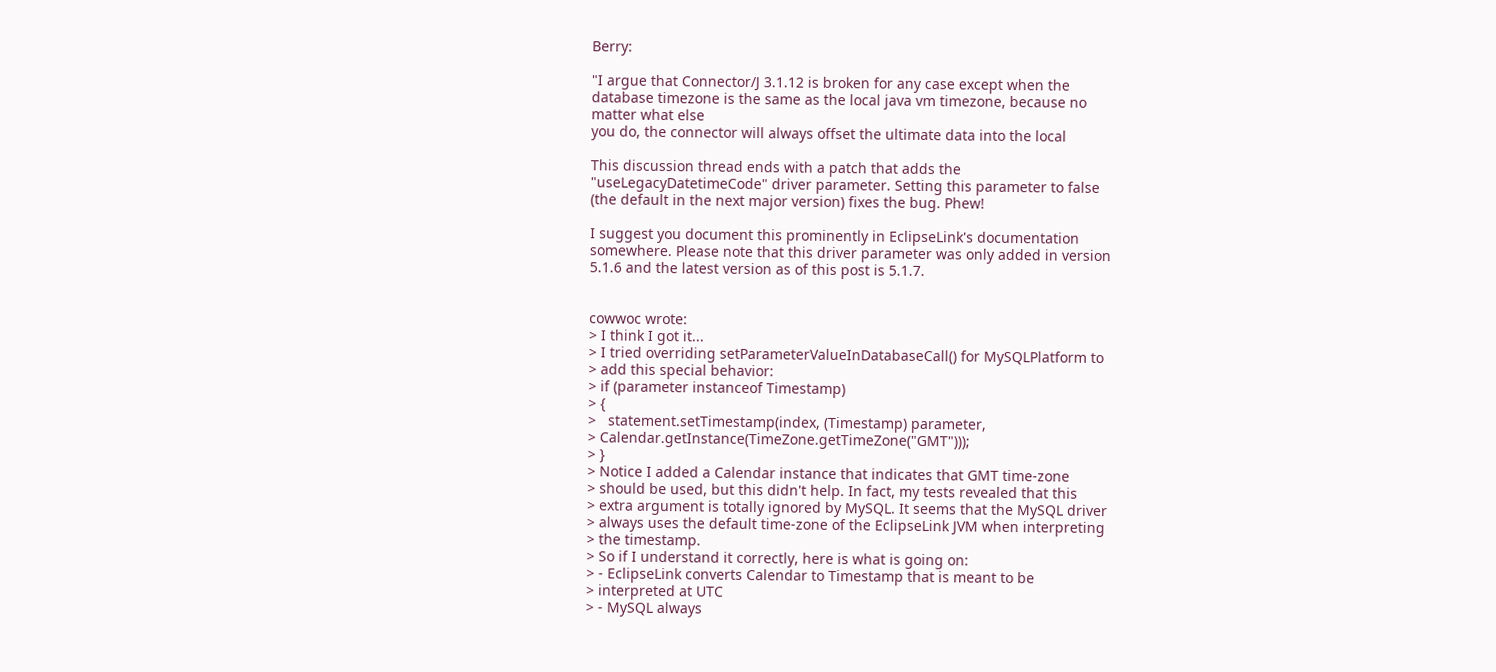Berry:

"I argue that Connector/J 3.1.12 is broken for any case except when the
database timezone is the same as the local java vm timezone, because no
matter what else
you do, the connector will always offset the ultimate data into the local

This discussion thread ends with a patch that adds the
"useLegacyDatetimeCode" driver parameter. Setting this parameter to false
(the default in the next major version) fixes the bug. Phew!

I suggest you document this prominently in EclipseLink's documentation
somewhere. Please note that this driver parameter was only added in version
5.1.6 and the latest version as of this post is 5.1.7.


cowwoc wrote:
> I think I got it...
> I tried overriding setParameterValueInDatabaseCall() for MySQLPlatform to
> add this special behavior:
> if (parameter instanceof Timestamp)
> {
>   statement.setTimestamp(index, (Timestamp) parameter,
> Calendar.getInstance(TimeZone.getTimeZone("GMT")));
> }
> Notice I added a Calendar instance that indicates that GMT time-zone
> should be used, but this didn't help. In fact, my tests revealed that this
> extra argument is totally ignored by MySQL. It seems that the MySQL driver
> always uses the default time-zone of the EclipseLink JVM when interpreting
> the timestamp.
> So if I understand it correctly, here is what is going on:
> - EclipseLink converts Calendar to Timestamp that is meant to be
> interpreted at UTC
> - MySQL always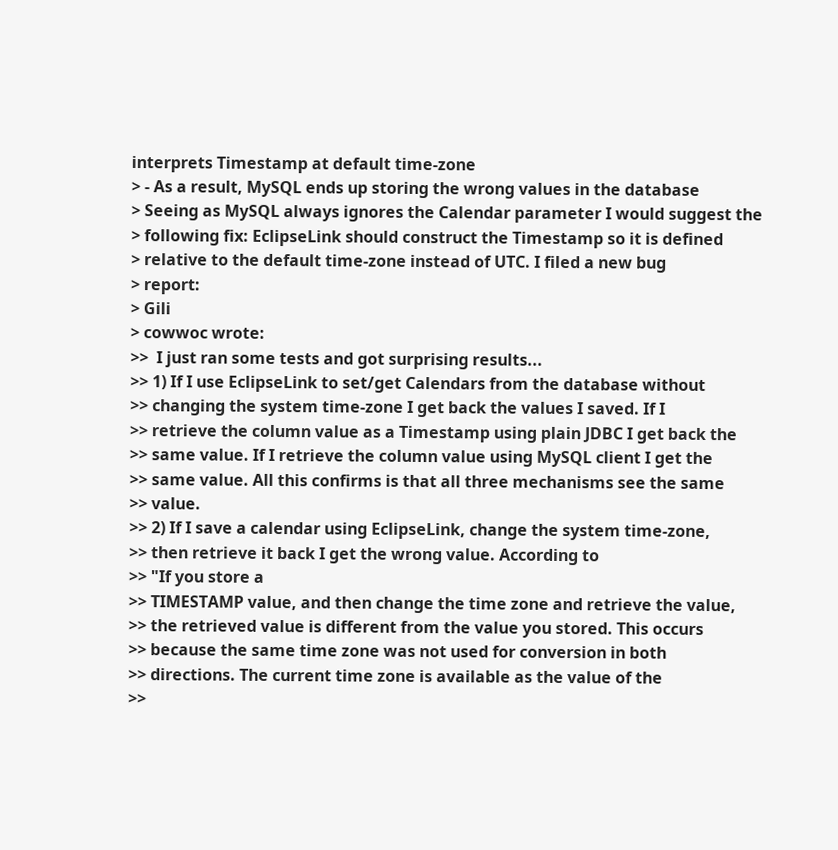interprets Timestamp at default time-zone
> - As a result, MySQL ends up storing the wrong values in the database
> Seeing as MySQL always ignores the Calendar parameter I would suggest the
> following fix: EclipseLink should construct the Timestamp so it is defined
> relative to the default time-zone instead of UTC. I filed a new bug
> report:
> Gili
> cowwoc wrote:
>>  I just ran some tests and got surprising results...
>> 1) If I use EclipseLink to set/get Calendars from the database without
>> changing the system time-zone I get back the values I saved. If I
>> retrieve the column value as a Timestamp using plain JDBC I get back the
>> same value. If I retrieve the column value using MySQL client I get the
>> same value. All this confirms is that all three mechanisms see the same
>> value.
>> 2) If I save a calendar using EclipseLink, change the system time-zone,
>> then retrieve it back I get the wrong value. According to
>> "If you store a
>> TIMESTAMP value, and then change the time zone and retrieve the value,
>> the retrieved value is different from the value you stored. This occurs
>> because the same time zone was not used for conversion in both
>> directions. The current time zone is available as the value of the
>>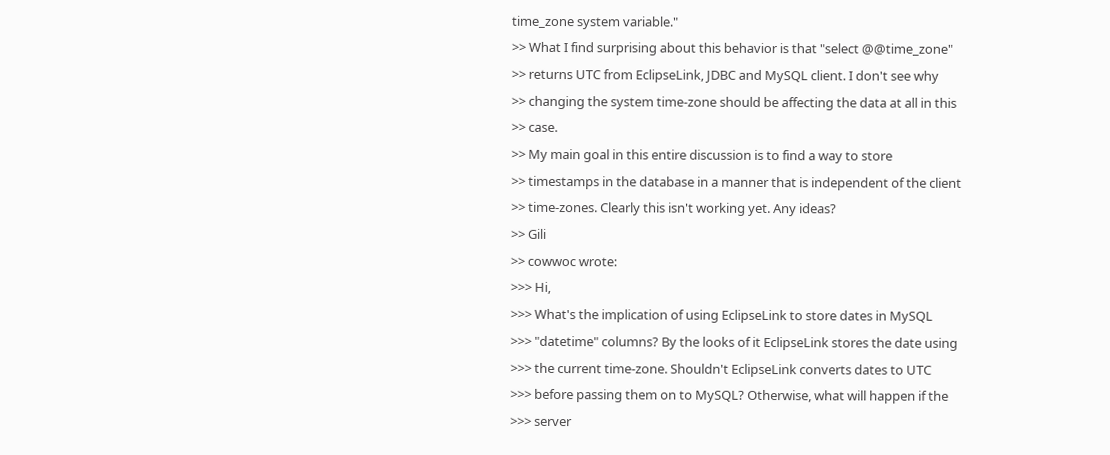time_zone system variable."
>> What I find surprising about this behavior is that "select @@time_zone"
>> returns UTC from EclipseLink, JDBC and MySQL client. I don't see why
>> changing the system time-zone should be affecting the data at all in this
>> case.
>> My main goal in this entire discussion is to find a way to store
>> timestamps in the database in a manner that is independent of the client
>> time-zones. Clearly this isn't working yet. Any ideas?
>> Gili
>> cowwoc wrote:
>>> Hi,
>>> What's the implication of using EclipseLink to store dates in MySQL
>>> "datetime" columns? By the looks of it EclipseLink stores the date using
>>> the current time-zone. Shouldn't EclipseLink converts dates to UTC
>>> before passing them on to MySQL? Otherwise, what will happen if the
>>> server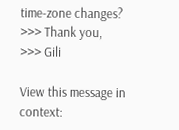time-zone changes?
>>> Thank you,
>>> Gili

View this message in context: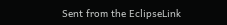Sent from the EclipseLink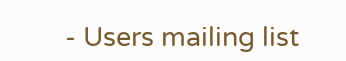- Users mailing list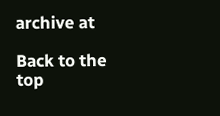archive at

Back to the top